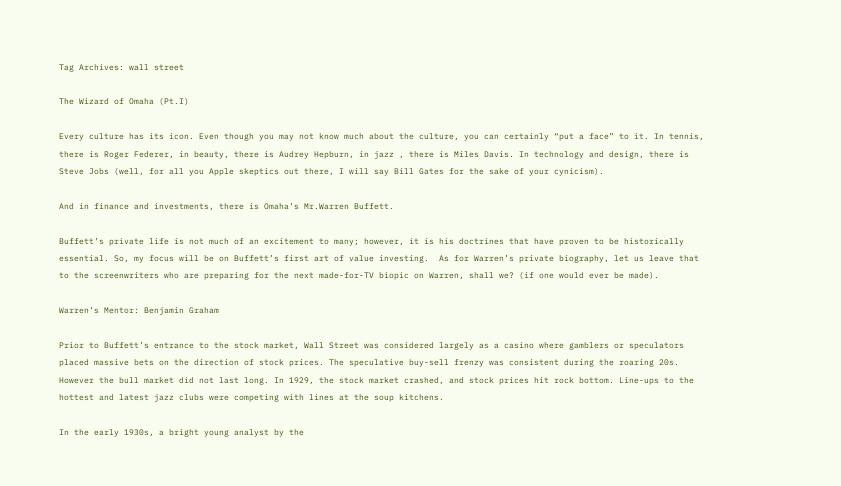Tag Archives: wall street

The Wizard of Omaha (Pt.I)

Every culture has its icon. Even though you may not know much about the culture, you can certainly “put a face” to it. In tennis, there is Roger Federer, in beauty, there is Audrey Hepburn, in jazz , there is Miles Davis. In technology and design, there is Steve Jobs (well, for all you Apple skeptics out there, I will say Bill Gates for the sake of your cynicism).

And in finance and investments, there is Omaha’s Mr.Warren Buffett.

Buffett’s private life is not much of an excitement to many; however, it is his doctrines that have proven to be historically essential. So, my focus will be on Buffett’s first art of value investing.  As for Warren’s private biography, let us leave that to the screenwriters who are preparing for the next made-for-TV biopic on Warren, shall we? (if one would ever be made).

Warren’s Mentor: Benjamin Graham

Prior to Buffett’s entrance to the stock market, Wall Street was considered largely as a casino where gamblers or speculators placed massive bets on the direction of stock prices. The speculative buy-sell frenzy was consistent during the roaring 20s. However the bull market did not last long. In 1929, the stock market crashed, and stock prices hit rock bottom. Line-ups to the hottest and latest jazz clubs were competing with lines at the soup kitchens.

In the early 1930s, a bright young analyst by the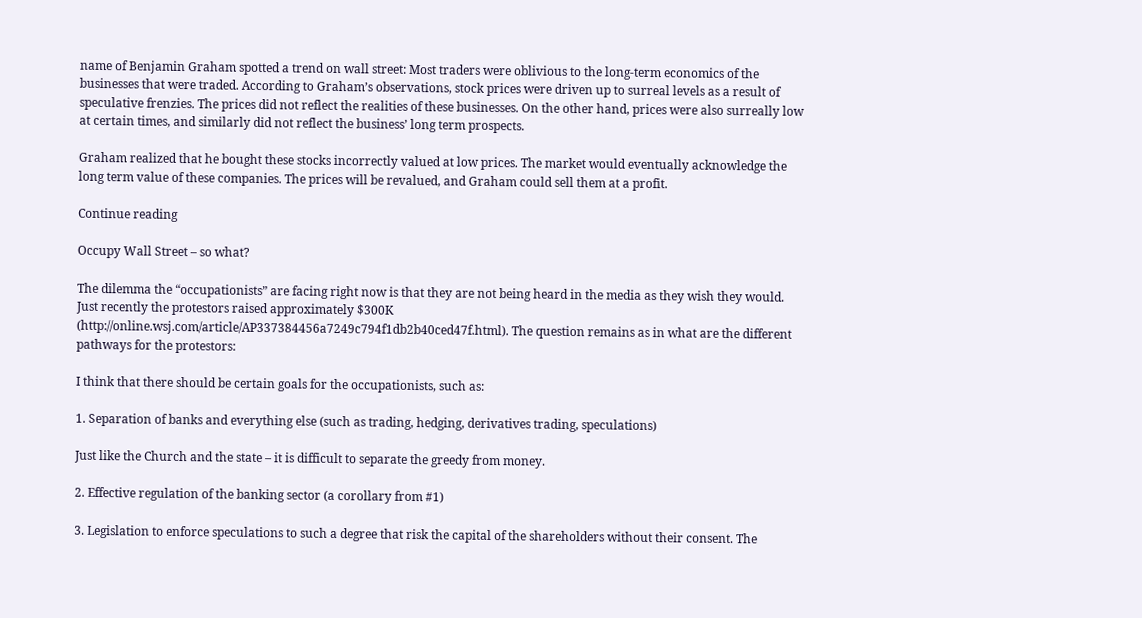name of Benjamin Graham spotted a trend on wall street: Most traders were oblivious to the long-term economics of the businesses that were traded. According to Graham’s observations, stock prices were driven up to surreal levels as a result of speculative frenzies. The prices did not reflect the realities of these businesses. On the other hand, prices were also surreally low at certain times, and similarly did not reflect the business’ long term prospects.

Graham realized that he bought these stocks incorrectly valued at low prices. The market would eventually acknowledge the long term value of these companies. The prices will be revalued, and Graham could sell them at a profit.

Continue reading

Occupy Wall Street – so what?

The dilemma the “occupationists” are facing right now is that they are not being heard in the media as they wish they would. Just recently the protestors raised approximately $300K (http://online.wsj.com/article/AP337384456a7249c794f1db2b40ced47f.html). The question remains as in what are the different pathways for the protestors:

I think that there should be certain goals for the occupationists, such as:

1. Separation of banks and everything else (such as trading, hedging, derivatives trading, speculations)

Just like the Church and the state – it is difficult to separate the greedy from money.

2. Effective regulation of the banking sector (a corollary from #1)

3. Legislation to enforce speculations to such a degree that risk the capital of the shareholders without their consent. The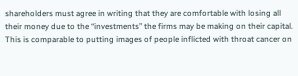shareholders must agree in writing that they are comfortable with losing all their money due to the “investments” the firms may be making on their capital. This is comparable to putting images of people inflicted with throat cancer on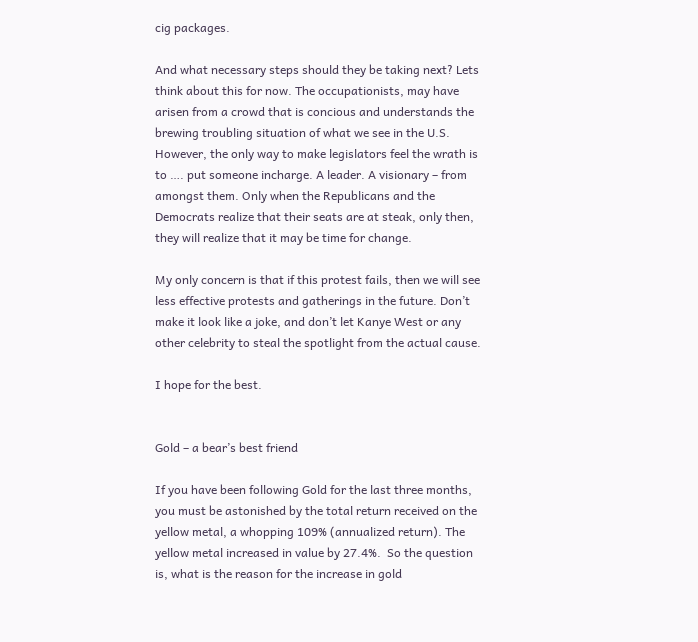cig packages.

And what necessary steps should they be taking next? Lets think about this for now. The occupationists, may have arisen from a crowd that is concious and understands the brewing troubling situation of what we see in the U.S. However, the only way to make legislators feel the wrath is to …. put someone incharge. A leader. A visionary – from amongst them. Only when the Republicans and the Democrats realize that their seats are at steak, only then, they will realize that it may be time for change.

My only concern is that if this protest fails, then we will see less effective protests and gatherings in the future. Don’t make it look like a joke, and don’t let Kanye West or any other celebrity to steal the spotlight from the actual cause.

I hope for the best.


Gold – a bear’s best friend

If you have been following Gold for the last three months, you must be astonished by the total return received on the yellow metal, a whopping 109% (annualized return). The yellow metal increased in value by 27.4%.  So the question is, what is the reason for the increase in gold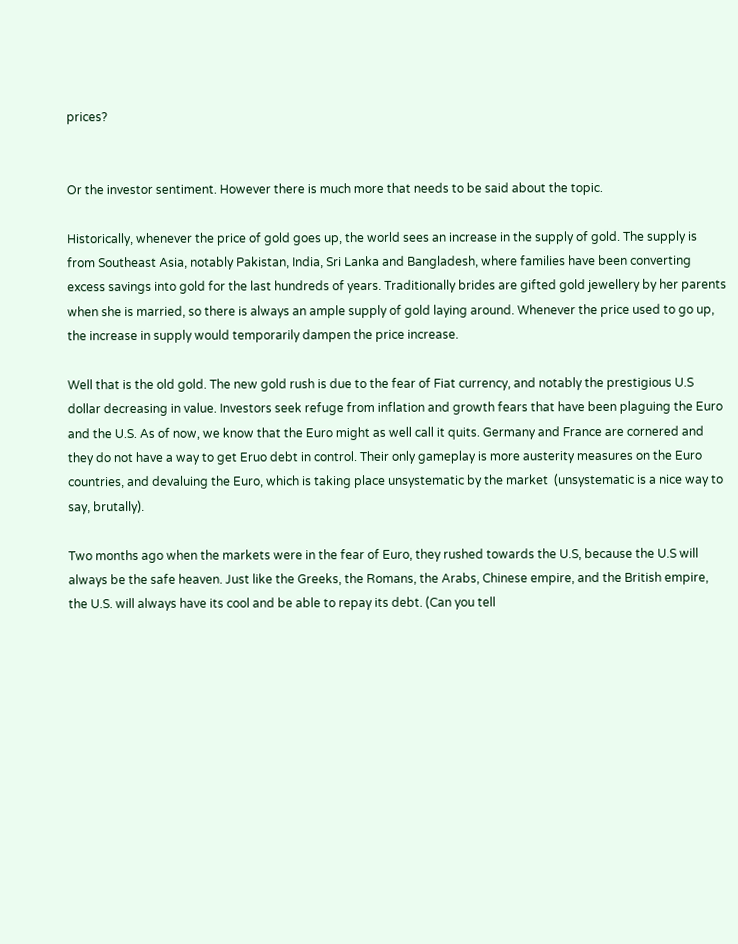prices?


Or the investor sentiment. However there is much more that needs to be said about the topic.

Historically, whenever the price of gold goes up, the world sees an increase in the supply of gold. The supply is from Southeast Asia, notably Pakistan, India, Sri Lanka and Bangladesh, where families have been converting excess savings into gold for the last hundreds of years. Traditionally brides are gifted gold jewellery by her parents when she is married, so there is always an ample supply of gold laying around. Whenever the price used to go up, the increase in supply would temporarily dampen the price increase.

Well that is the old gold. The new gold rush is due to the fear of Fiat currency, and notably the prestigious U.S dollar decreasing in value. Investors seek refuge from inflation and growth fears that have been plaguing the Euro and the U.S. As of now, we know that the Euro might as well call it quits. Germany and France are cornered and they do not have a way to get Eruo debt in control. Their only gameplay is more austerity measures on the Euro countries, and devaluing the Euro, which is taking place unsystematic by the market  (unsystematic is a nice way to say, brutally).

Two months ago when the markets were in the fear of Euro, they rushed towards the U.S, because the U.S will always be the safe heaven. Just like the Greeks, the Romans, the Arabs, Chinese empire, and the British empire, the U.S. will always have its cool and be able to repay its debt. (Can you tell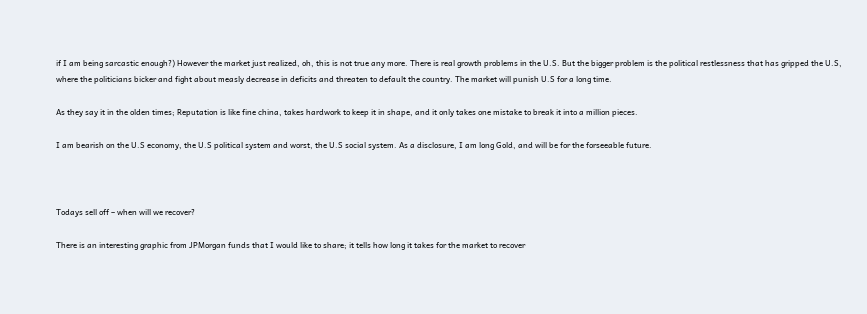if I am being sarcastic enough?) However the market just realized, oh, this is not true any more. There is real growth problems in the U.S. But the bigger problem is the political restlessness that has gripped the U.S, where the politicians bicker and fight about measly decrease in deficits and threaten to default the country. The market will punish U.S for a long time.

As they say it in the olden times; Reputation is like fine china, takes hardwork to keep it in shape, and it only takes one mistake to break it into a million pieces.

I am bearish on the U.S economy, the U.S political system and worst, the U.S social system. As a disclosure, I am long Gold, and will be for the forseeable future.



Todays sell off – when will we recover?

There is an interesting graphic from JPMorgan funds that I would like to share; it tells how long it takes for the market to recover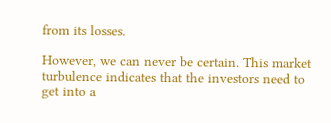from its losses.

However, we can never be certain. This market turbulence indicates that the investors need to get into a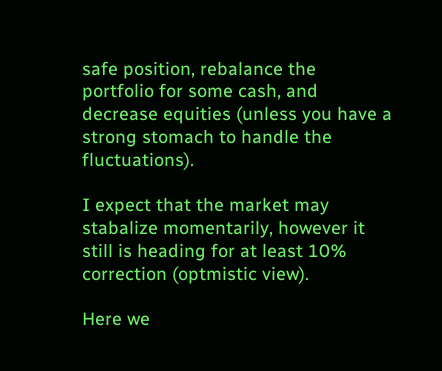safe position, rebalance the portfolio for some cash, and decrease equities (unless you have a strong stomach to handle the fluctuations).

I expect that the market may stabalize momentarily, however it still is heading for at least 10% correction (optmistic view).

Here we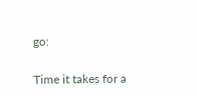go:

Time it takes for a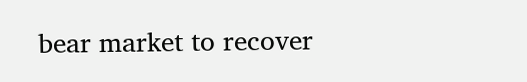bear market to recover